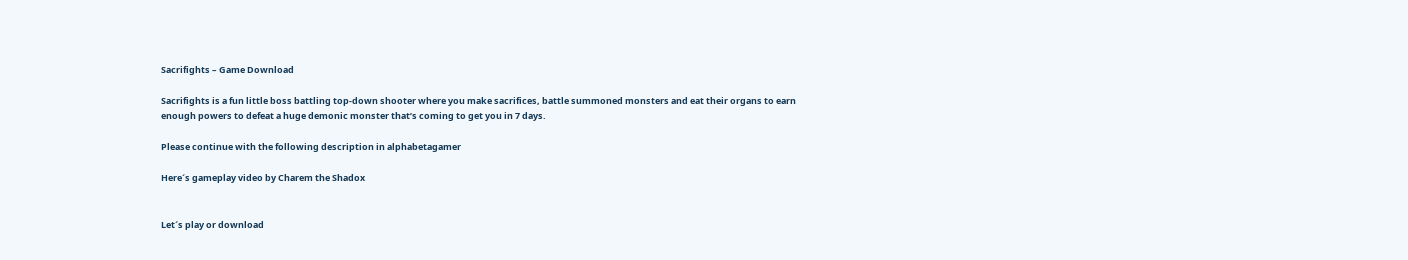Sacrifights – Game Download

Sacrifights is a fun little boss battling top-down shooter where you make sacrifices, battle summoned monsters and eat their organs to earn enough powers to defeat a huge demonic monster that’s coming to get you in 7 days.

Please continue with the following description in alphabetagamer

Here´s gameplay video by Charem the Shadox


Let´s play or download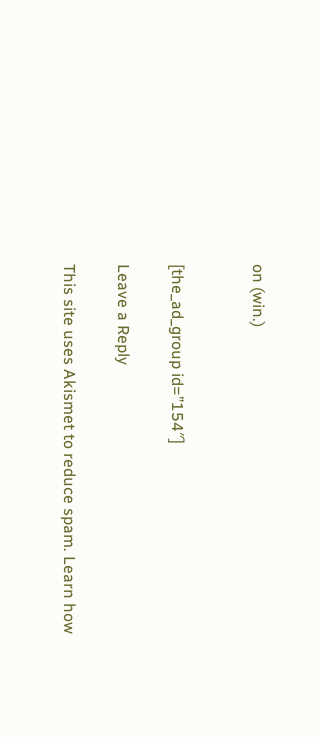on (win.)


[the_ad_group id=”154″]

Leave a Reply

This site uses Akismet to reduce spam. Learn how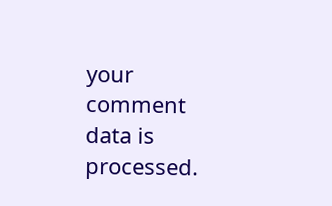your comment data is processed.